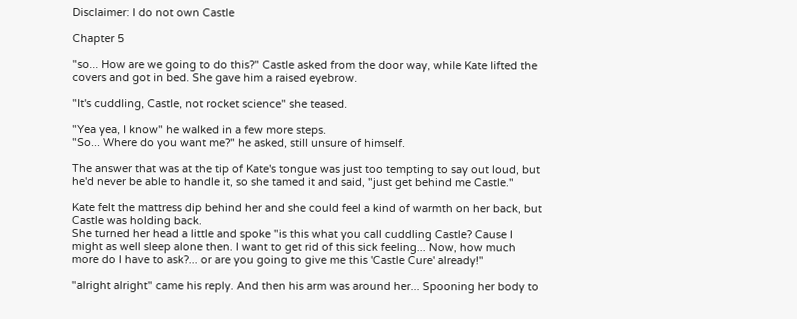Disclaimer: I do not own Castle

Chapter 5

"so... How are we going to do this?" Castle asked from the door way, while Kate lifted the covers and got in bed. She gave him a raised eyebrow.

"It's cuddling, Castle, not rocket science" she teased.

"Yea yea, I know" he walked in a few more steps.
"So... Where do you want me?" he asked, still unsure of himself.

The answer that was at the tip of Kate's tongue was just too tempting to say out loud, but he'd never be able to handle it, so she tamed it and said, "just get behind me Castle."

Kate felt the mattress dip behind her and she could feel a kind of warmth on her back, but Castle was holding back.
She turned her head a little and spoke "is this what you call cuddling Castle? Cause I might as well sleep alone then. I want to get rid of this sick feeling... Now, how much more do I have to ask?... or are you going to give me this 'Castle Cure' already!"

"alright alright" came his reply. And then his arm was around her... Spooning her body to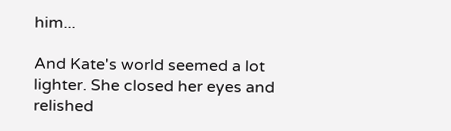him...

And Kate's world seemed a lot lighter. She closed her eyes and relished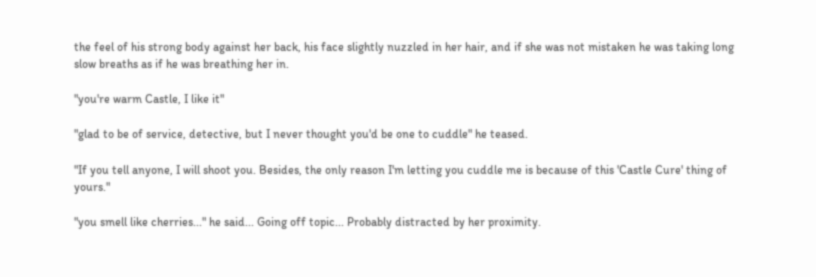the feel of his strong body against her back, his face slightly nuzzled in her hair, and if she was not mistaken he was taking long slow breaths as if he was breathing her in.

"you're warm Castle, I like it"

"glad to be of service, detective, but I never thought you'd be one to cuddle" he teased.

"If you tell anyone, I will shoot you. Besides, the only reason I'm letting you cuddle me is because of this 'Castle Cure' thing of yours."

"you smell like cherries..." he said... Going off topic... Probably distracted by her proximity.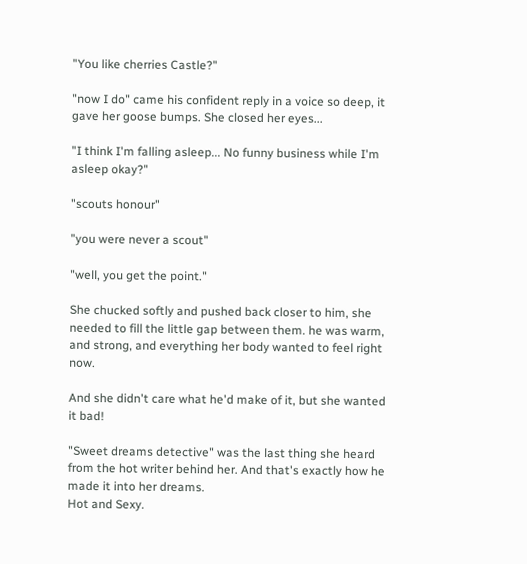"You like cherries Castle?"

"now I do" came his confident reply in a voice so deep, it gave her goose bumps. She closed her eyes...

"I think I'm falling asleep... No funny business while I'm asleep okay?"

"scouts honour"

"you were never a scout"

"well, you get the point."

She chucked softly and pushed back closer to him, she needed to fill the little gap between them. he was warm, and strong, and everything her body wanted to feel right now.

And she didn't care what he'd make of it, but she wanted it bad!

"Sweet dreams detective" was the last thing she heard from the hot writer behind her. And that's exactly how he made it into her dreams.
Hot and Sexy.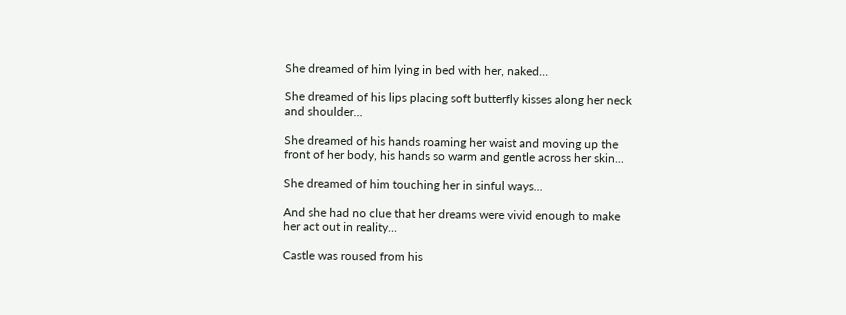She dreamed of him lying in bed with her, naked…

She dreamed of his lips placing soft butterfly kisses along her neck and shoulder...

She dreamed of his hands roaming her waist and moving up the front of her body, his hands so warm and gentle across her skin...

She dreamed of him touching her in sinful ways...

And she had no clue that her dreams were vivid enough to make her act out in reality...

Castle was roused from his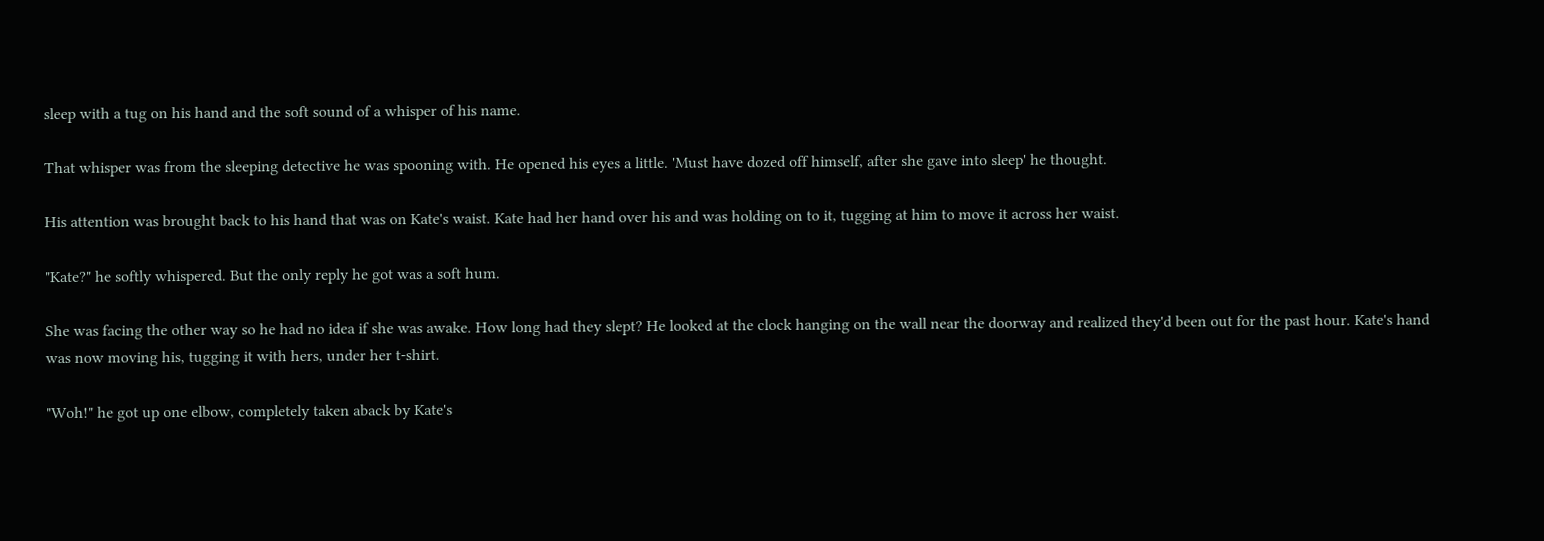sleep with a tug on his hand and the soft sound of a whisper of his name.

That whisper was from the sleeping detective he was spooning with. He opened his eyes a little. 'Must have dozed off himself, after she gave into sleep' he thought.

His attention was brought back to his hand that was on Kate's waist. Kate had her hand over his and was holding on to it, tugging at him to move it across her waist.

"Kate?" he softly whispered. But the only reply he got was a soft hum.

She was facing the other way so he had no idea if she was awake. How long had they slept? He looked at the clock hanging on the wall near the doorway and realized they'd been out for the past hour. Kate's hand was now moving his, tugging it with hers, under her t-shirt.

"Woh!" he got up one elbow, completely taken aback by Kate's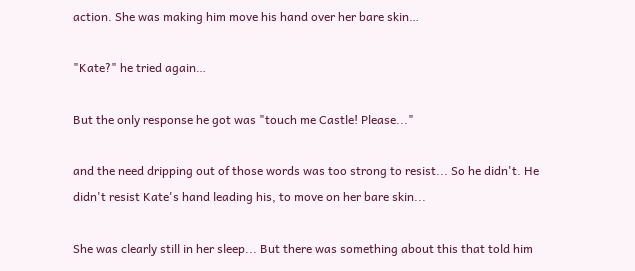action. She was making him move his hand over her bare skin…

"Kate?" he tried again…

But the only response he got was "touch me Castle! Please..."

and the need dripping out of those words was too strong to resist... So he didn't. He didn't resist Kate's hand leading his, to move on her bare skin...

She was clearly still in her sleep... But there was something about this that told him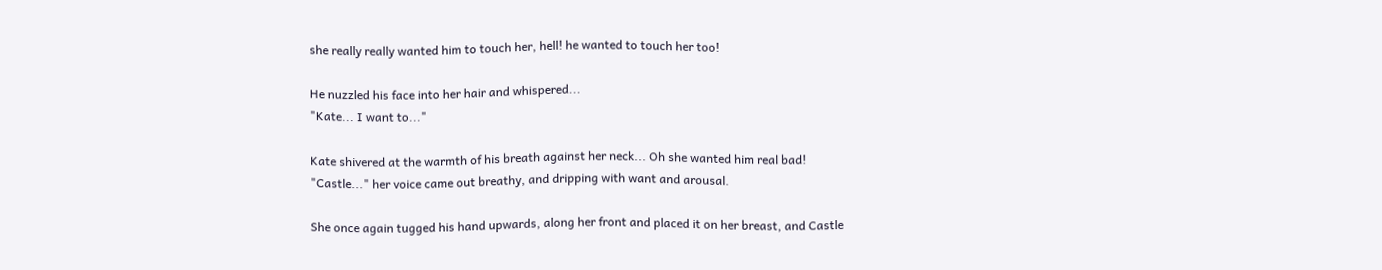she really really wanted him to touch her, hell! he wanted to touch her too!

He nuzzled his face into her hair and whispered...
"Kate... I want to..."

Kate shivered at the warmth of his breath against her neck... Oh she wanted him real bad!
"Castle..." her voice came out breathy, and dripping with want and arousal.

She once again tugged his hand upwards, along her front and placed it on her breast, and Castle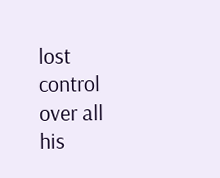lost control over all his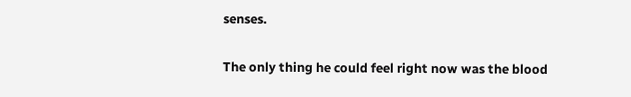senses.

The only thing he could feel right now was the blood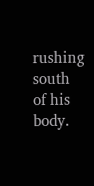rushing south of his body.